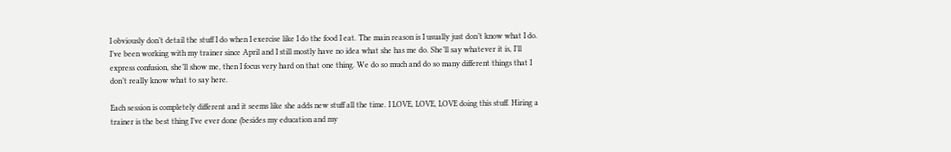I obviously don’t detail the stuff I do when I exercise like I do the food I eat. The main reason is I usually just don’t know what I do. I’ve been working with my trainer since April and I still mostly have no idea what she has me do. She’ll say whatever it is, I’ll express confusion, she’ll show me, then I focus very hard on that one thing. We do so much and do so many different things that I don’t really know what to say here.

Each session is completely different and it seems like she adds new stuff all the time. I LOVE, LOVE, LOVE doing this stuff. Hiring a trainer is the best thing I’ve ever done (besides my education and my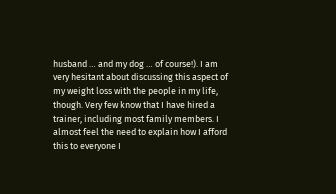husband … and my dog … of course!). I am very hesitant about discussing this aspect of my weight loss with the people in my life, though. Very few know that I have hired a trainer, including most family members. I almost feel the need to explain how I afford this to everyone I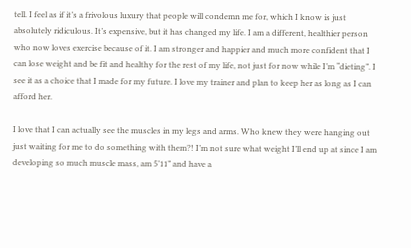tell. I feel as if it’s a frivolous luxury that people will condemn me for, which I know is just absolutely ridiculous. It’s expensive, but it has changed my life. I am a different, healthier person who now loves exercise because of it. I am stronger and happier and much more confident that I can lose weight and be fit and healthy for the rest of my life, not just for now while I’m “dieting”. I see it as a choice that I made for my future. I love my trainer and plan to keep her as long as I can afford her.

I love that I can actually see the muscles in my legs and arms. Who knew they were hanging out just waiting for me to do something with them?! I’m not sure what weight I’ll end up at since I am developing so much muscle mass, am 5’11” and have a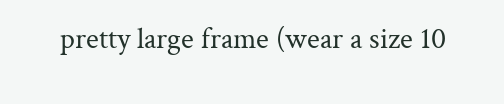pretty large frame (wear a size 10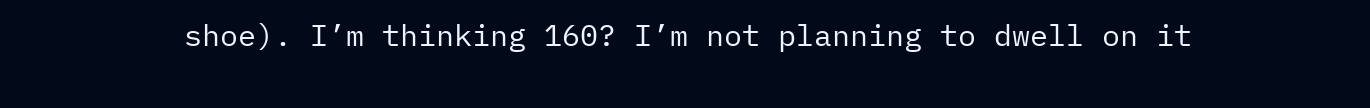shoe). I’m thinking 160? I’m not planning to dwell on it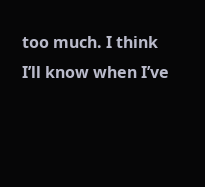too much. I think I’ll know when I’ve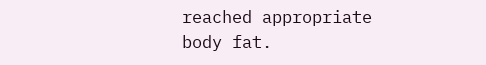reached appropriate body fat.